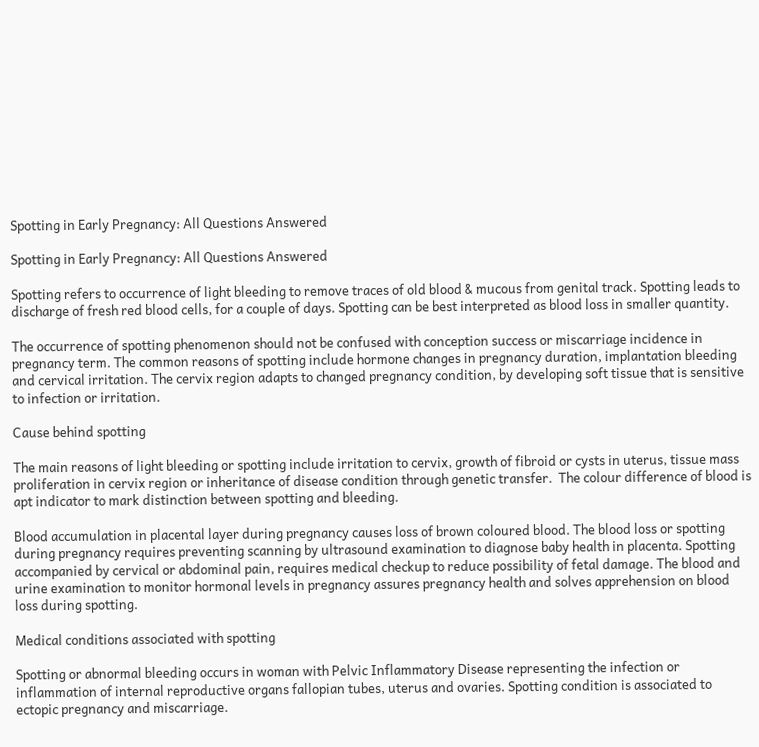Spotting in Early Pregnancy: All Questions Answered

Spotting in Early Pregnancy: All Questions Answered

Spotting refers to occurrence of light bleeding to remove traces of old blood & mucous from genital track. Spotting leads to discharge of fresh red blood cells, for a couple of days. Spotting can be best interpreted as blood loss in smaller quantity.

The occurrence of spotting phenomenon should not be confused with conception success or miscarriage incidence in pregnancy term. The common reasons of spotting include hormone changes in pregnancy duration, implantation bleeding and cervical irritation. The cervix region adapts to changed pregnancy condition, by developing soft tissue that is sensitive to infection or irritation.

Cause behind spotting

The main reasons of light bleeding or spotting include irritation to cervix, growth of fibroid or cysts in uterus, tissue mass proliferation in cervix region or inheritance of disease condition through genetic transfer.  The colour difference of blood is apt indicator to mark distinction between spotting and bleeding.

Blood accumulation in placental layer during pregnancy causes loss of brown coloured blood. The blood loss or spotting during pregnancy requires preventing scanning by ultrasound examination to diagnose baby health in placenta. Spotting accompanied by cervical or abdominal pain, requires medical checkup to reduce possibility of fetal damage. The blood and urine examination to monitor hormonal levels in pregnancy assures pregnancy health and solves apprehension on blood loss during spotting.

Medical conditions associated with spotting

Spotting or abnormal bleeding occurs in woman with Pelvic Inflammatory Disease representing the infection or inflammation of internal reproductive organs fallopian tubes, uterus and ovaries. Spotting condition is associated to ectopic pregnancy and miscarriage.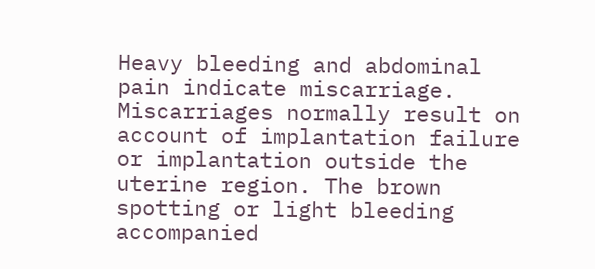Heavy bleeding and abdominal pain indicate miscarriage. Miscarriages normally result on account of implantation failure or implantation outside the uterine region. The brown spotting or light bleeding accompanied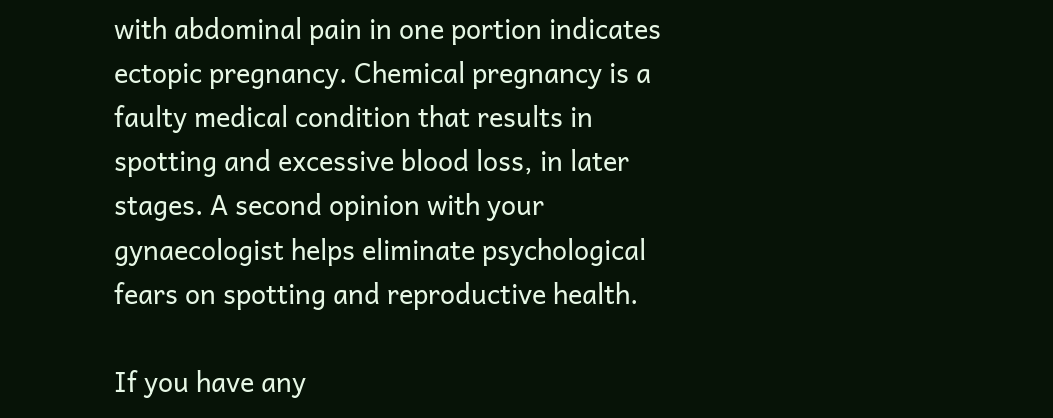with abdominal pain in one portion indicates ectopic pregnancy. Chemical pregnancy is a faulty medical condition that results in spotting and excessive blood loss, in later stages. A second opinion with your gynaecologist helps eliminate psychological fears on spotting and reproductive health.

If you have any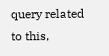query related to this,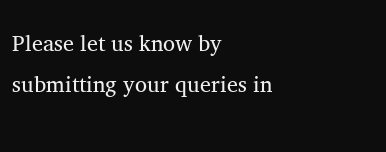Please let us know by submitting your queries in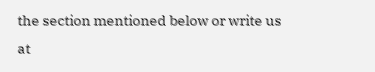the section mentioned below or write us at